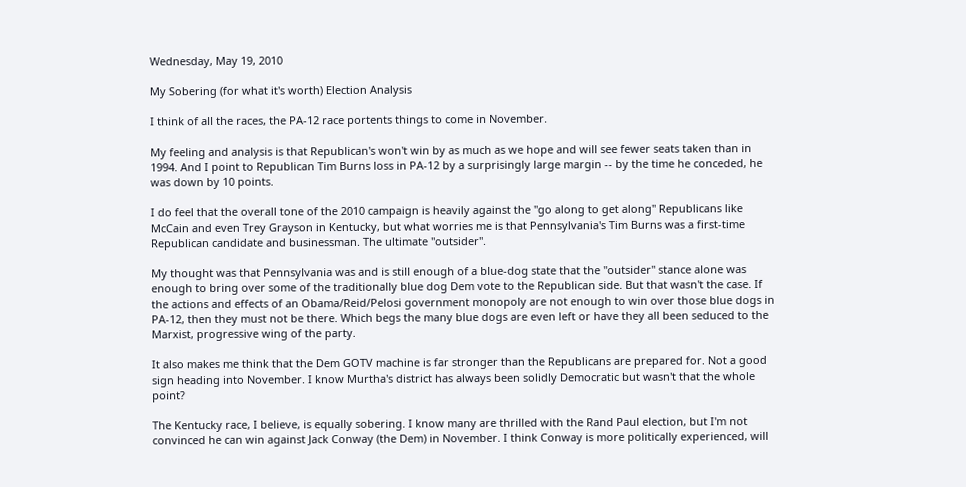Wednesday, May 19, 2010

My Sobering (for what it's worth) Election Analysis

I think of all the races, the PA-12 race portents things to come in November.

My feeling and analysis is that Republican's won't win by as much as we hope and will see fewer seats taken than in 1994. And I point to Republican Tim Burns loss in PA-12 by a surprisingly large margin -- by the time he conceded, he was down by 10 points.

I do feel that the overall tone of the 2010 campaign is heavily against the "go along to get along" Republicans like McCain and even Trey Grayson in Kentucky, but what worries me is that Pennsylvania's Tim Burns was a first-time Republican candidate and businessman. The ultimate "outsider".

My thought was that Pennsylvania was and is still enough of a blue-dog state that the "outsider" stance alone was enough to bring over some of the traditionally blue dog Dem vote to the Republican side. But that wasn't the case. If the actions and effects of an Obama/Reid/Pelosi government monopoly are not enough to win over those blue dogs in PA-12, then they must not be there. Which begs the many blue dogs are even left or have they all been seduced to the Marxist, progressive wing of the party.

It also makes me think that the Dem GOTV machine is far stronger than the Republicans are prepared for. Not a good sign heading into November. I know Murtha's district has always been solidly Democratic but wasn't that the whole point?

The Kentucky race, I believe, is equally sobering. I know many are thrilled with the Rand Paul election, but I'm not convinced he can win against Jack Conway (the Dem) in November. I think Conway is more politically experienced, will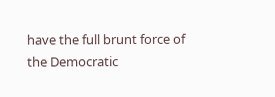have the full brunt force of the Democratic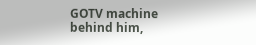GOTV machine behind him,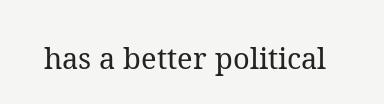has a better political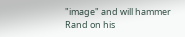"image" and will hammer Rand on his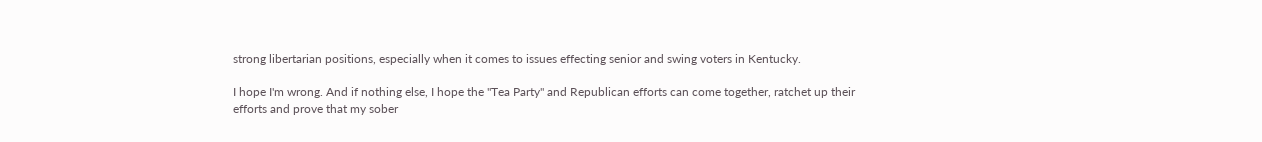strong libertarian positions, especially when it comes to issues effecting senior and swing voters in Kentucky.

I hope I'm wrong. And if nothing else, I hope the "Tea Party" and Republican efforts can come together, ratchet up their efforts and prove that my sober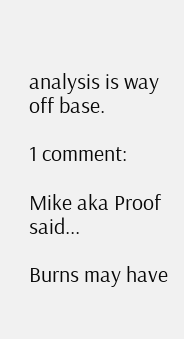analysis is way off base.

1 comment:

Mike aka Proof said...

Burns may have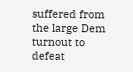suffered from the large Dem turnout to defeat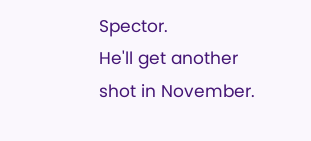Spector.
He'll get another shot in November.